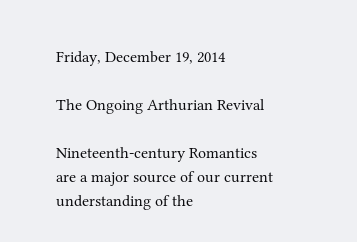Friday, December 19, 2014

The Ongoing Arthurian Revival

Nineteenth-century Romantics are a major source of our current understanding of the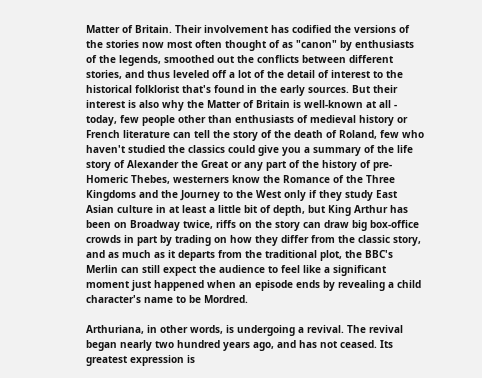Matter of Britain. Their involvement has codified the versions of the stories now most often thought of as "canon" by enthusiasts of the legends, smoothed out the conflicts between different stories, and thus leveled off a lot of the detail of interest to the historical folklorist that's found in the early sources. But their interest is also why the Matter of Britain is well-known at all - today, few people other than enthusiasts of medieval history or French literature can tell the story of the death of Roland, few who haven't studied the classics could give you a summary of the life story of Alexander the Great or any part of the history of pre-Homeric Thebes, westerners know the Romance of the Three Kingdoms and the Journey to the West only if they study East Asian culture in at least a little bit of depth, but King Arthur has been on Broadway twice, riffs on the story can draw big box-office crowds in part by trading on how they differ from the classic story, and as much as it departs from the traditional plot, the BBC's Merlin can still expect the audience to feel like a significant moment just happened when an episode ends by revealing a child character's name to be Mordred.

Arthuriana, in other words, is undergoing a revival. The revival began nearly two hundred years ago, and has not ceased. Its greatest expression is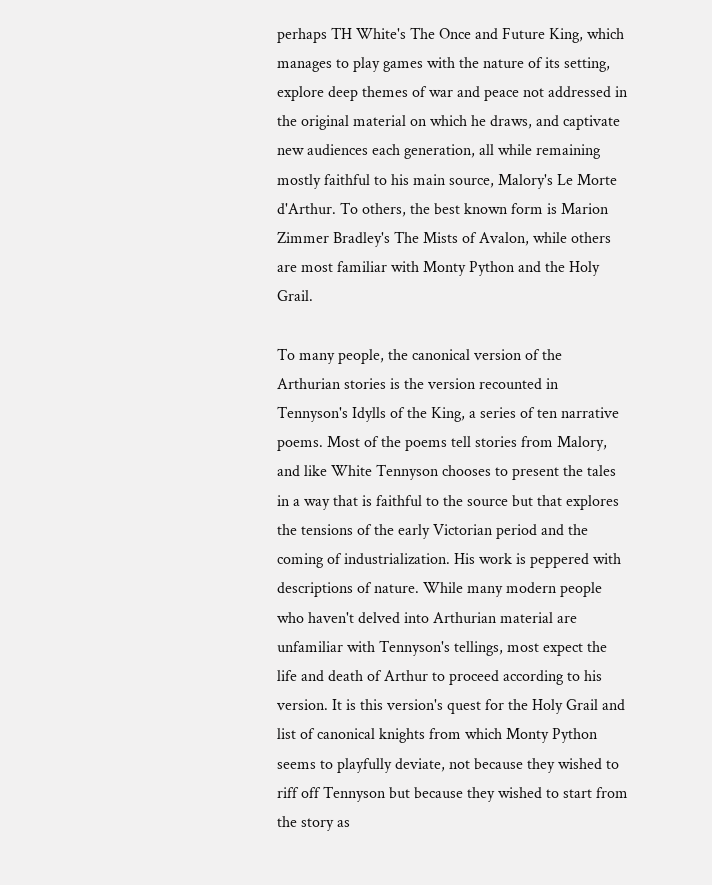perhaps TH White's The Once and Future King, which manages to play games with the nature of its setting, explore deep themes of war and peace not addressed in the original material on which he draws, and captivate new audiences each generation, all while remaining mostly faithful to his main source, Malory's Le Morte d'Arthur. To others, the best known form is Marion Zimmer Bradley's The Mists of Avalon, while others are most familiar with Monty Python and the Holy Grail.

To many people, the canonical version of the Arthurian stories is the version recounted in Tennyson's Idylls of the King, a series of ten narrative poems. Most of the poems tell stories from Malory, and like White Tennyson chooses to present the tales in a way that is faithful to the source but that explores the tensions of the early Victorian period and the coming of industrialization. His work is peppered with descriptions of nature. While many modern people who haven't delved into Arthurian material are unfamiliar with Tennyson's tellings, most expect the life and death of Arthur to proceed according to his version. It is this version's quest for the Holy Grail and list of canonical knights from which Monty Python seems to playfully deviate, not because they wished to riff off Tennyson but because they wished to start from the story as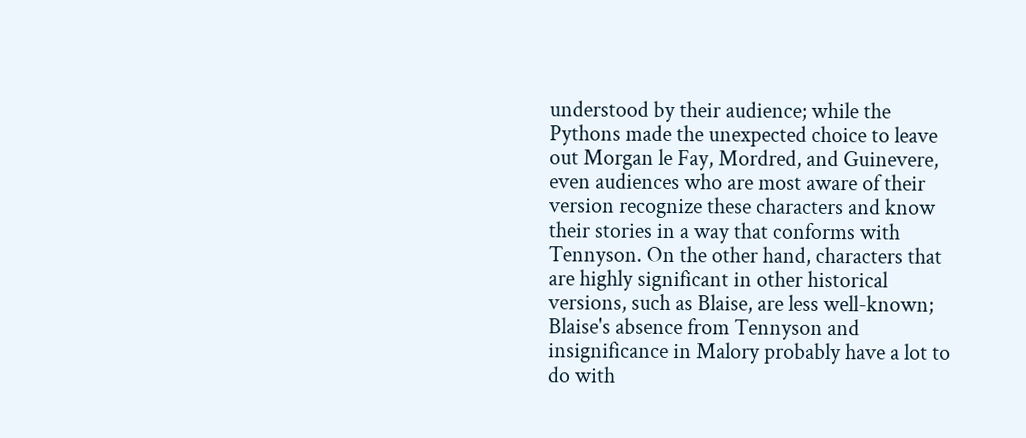understood by their audience; while the Pythons made the unexpected choice to leave out Morgan le Fay, Mordred, and Guinevere, even audiences who are most aware of their version recognize these characters and know their stories in a way that conforms with Tennyson. On the other hand, characters that are highly significant in other historical versions, such as Blaise, are less well-known; Blaise's absence from Tennyson and insignificance in Malory probably have a lot to do with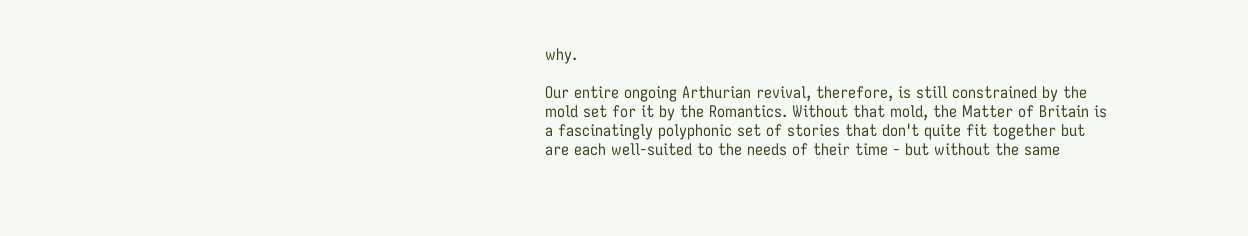why.

Our entire ongoing Arthurian revival, therefore, is still constrained by the mold set for it by the Romantics. Without that mold, the Matter of Britain is a fascinatingly polyphonic set of stories that don't quite fit together but are each well-suited to the needs of their time - but without the same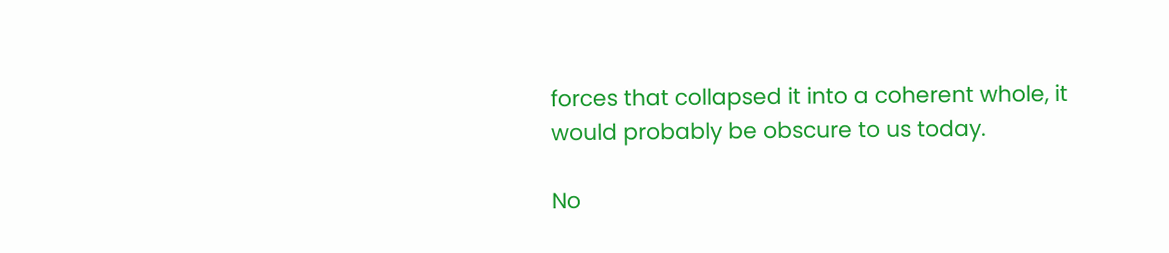forces that collapsed it into a coherent whole, it would probably be obscure to us today.

No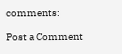comments:

Post a Comment